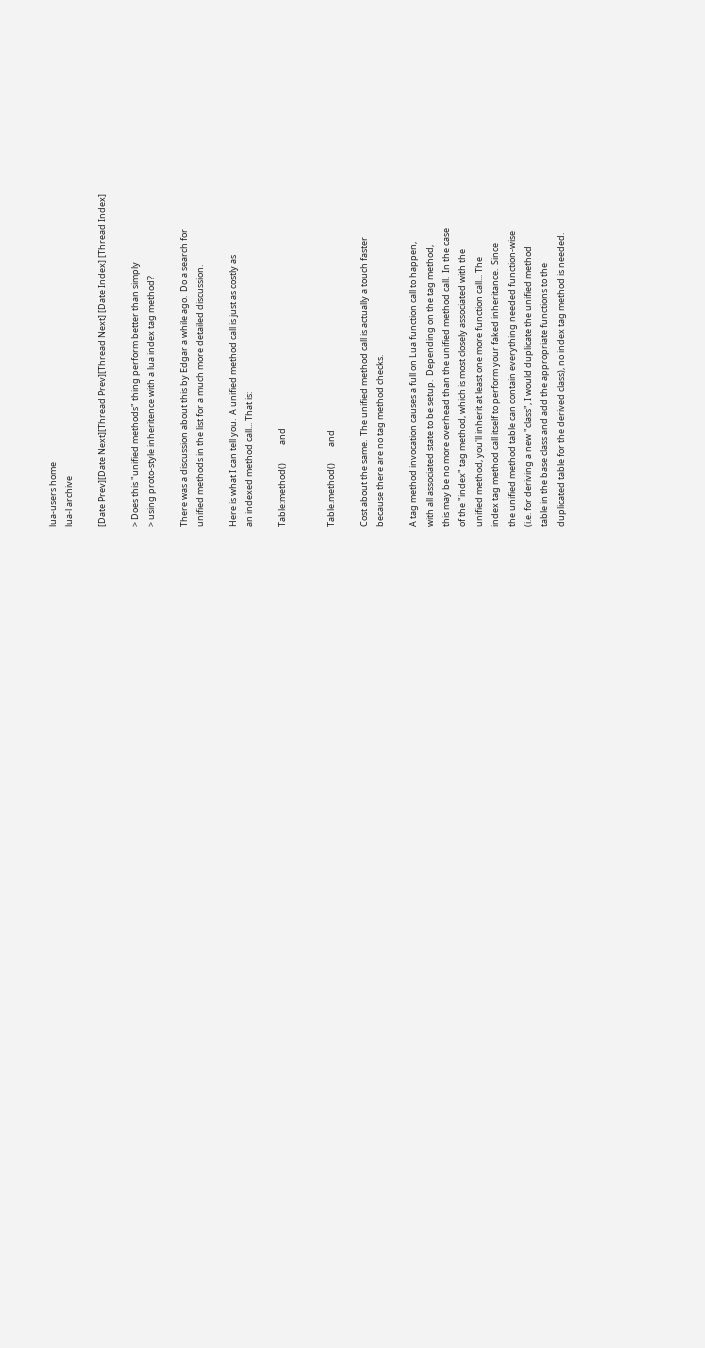lua-users home
lua-l archive

[Date Prev][Date Next][Thread Prev][Thread Next] [Date Index] [Thread Index]

> Does this "unified methods" thing perform better than simply
> using proto-style inheritence with a lua index tag method?

There was a discussion about this by Edgar a while ago.  Do a search for
unified methods in the list for a much more detailed discussion.

Here is what I can tell you.  A unified method call is just as costly as
an indexed method call... That is:

Table:method()         and


Table.method()        and

Cost about the same.  The unified method call is actually a touch faster
because there are no tag method checks.

A tag method invocation causes a full on Lua function call to happen,
with all associated state to be setup.  Depending on the tag method,
this may be no more overhead than the unified method call.  In the case
of the "index" tag method, which is most closely associated with the
unified method, you'll inherit at least one more function call... The
index tag method call itself to perform your faked inheritance.  Since
the unified method table can contain everything needed function-wise
(i.e. for deriving a new "class", I would duplicate the unified method
table in the base class and add the appropriate functions to the
duplicated table for the derived class), no index tag method is needed.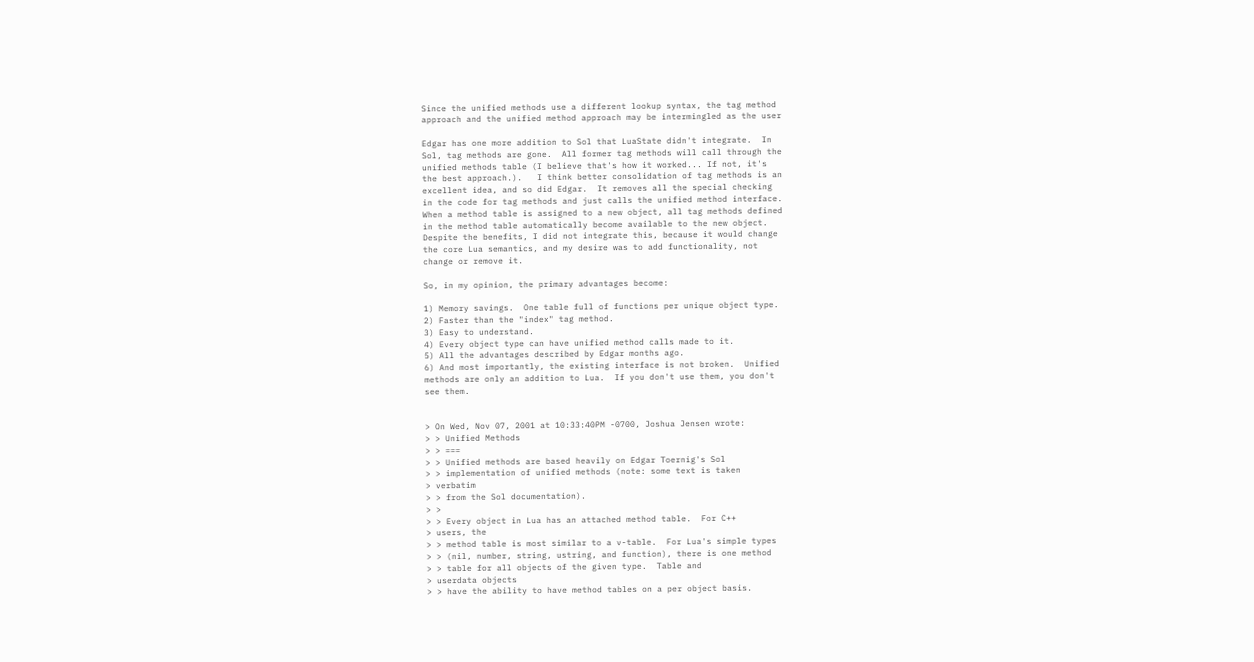Since the unified methods use a different lookup syntax, the tag method
approach and the unified method approach may be intermingled as the user

Edgar has one more addition to Sol that LuaState didn't integrate.  In
Sol, tag methods are gone.  All former tag methods will call through the
unified methods table (I believe that's how it worked... If not, it's
the best approach.).   I think better consolidation of tag methods is an
excellent idea, and so did Edgar.  It removes all the special checking
in the code for tag methods and just calls the unified method interface.
When a method table is assigned to a new object, all tag methods defined
in the method table automatically become available to the new object.
Despite the benefits, I did not integrate this, because it would change
the core Lua semantics, and my desire was to add functionality, not
change or remove it.

So, in my opinion, the primary advantages become:

1) Memory savings.  One table full of functions per unique object type.
2) Faster than the "index" tag method.
3) Easy to understand.
4) Every object type can have unified method calls made to it.
5) All the advantages described by Edgar months ago.
6) And most importantly, the existing interface is not broken.  Unified
methods are only an addition to Lua.  If you don't use them, you don't
see them.


> On Wed, Nov 07, 2001 at 10:33:40PM -0700, Joshua Jensen wrote:
> > Unified Methods
> > ===
> > Unified methods are based heavily on Edgar Toernig's Sol
> > implementation of unified methods (note: some text is taken
> verbatim
> > from the Sol documentation).
> >
> > Every object in Lua has an attached method table.  For C++
> users, the
> > method table is most similar to a v-table.  For Lua's simple types
> > (nil, number, string, ustring, and function), there is one method
> > table for all objects of the given type.  Table and
> userdata objects
> > have the ability to have method tables on a per object basis.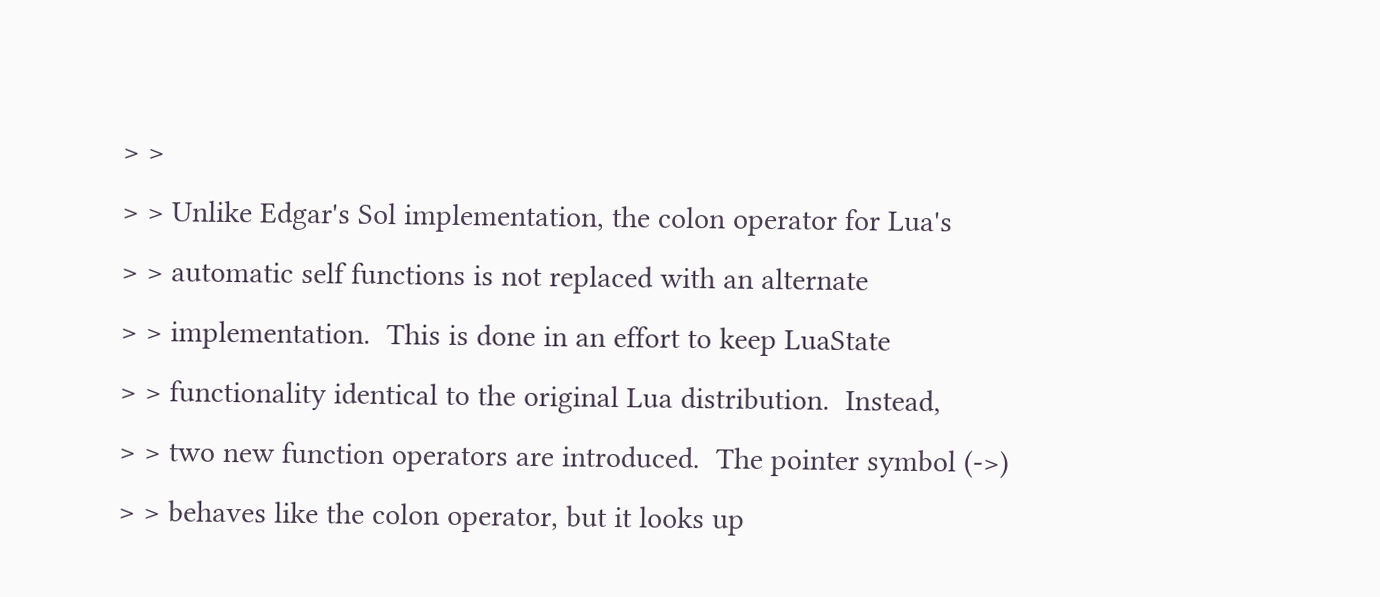> >
> > Unlike Edgar's Sol implementation, the colon operator for Lua's
> > automatic self functions is not replaced with an alternate
> > implementation.  This is done in an effort to keep LuaState
> > functionality identical to the original Lua distribution.  Instead,
> > two new function operators are introduced.  The pointer symbol (->)
> > behaves like the colon operator, but it looks up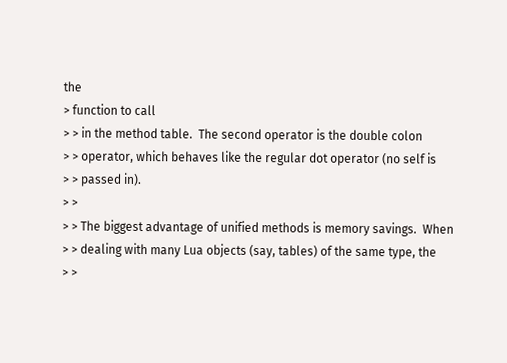the
> function to call
> > in the method table.  The second operator is the double colon
> > operator, which behaves like the regular dot operator (no self is
> > passed in).
> >
> > The biggest advantage of unified methods is memory savings.  When
> > dealing with many Lua objects (say, tables) of the same type, the
> >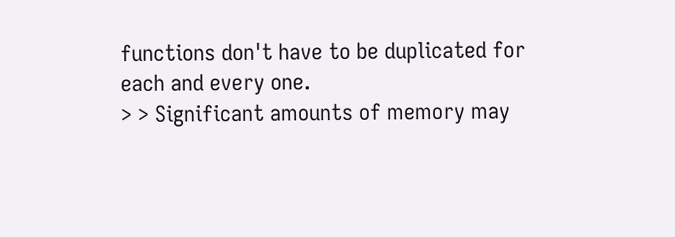functions don't have to be duplicated for each and every one.
> > Significant amounts of memory may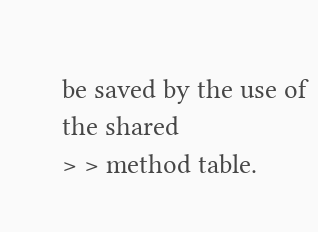be saved by the use of the shared
> > method table.